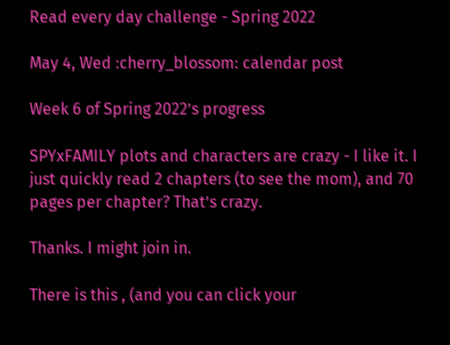Read every day challenge - Spring 2022

May 4, Wed :cherry_blossom: calendar post

Week 6 of Spring 2022’s progress

SPYxFAMILY plots and characters are crazy - I like it. I just quickly read 2 chapters (to see the mom), and 70 pages per chapter? That’s crazy.

Thanks. I might join in.

There is this , (and you can click your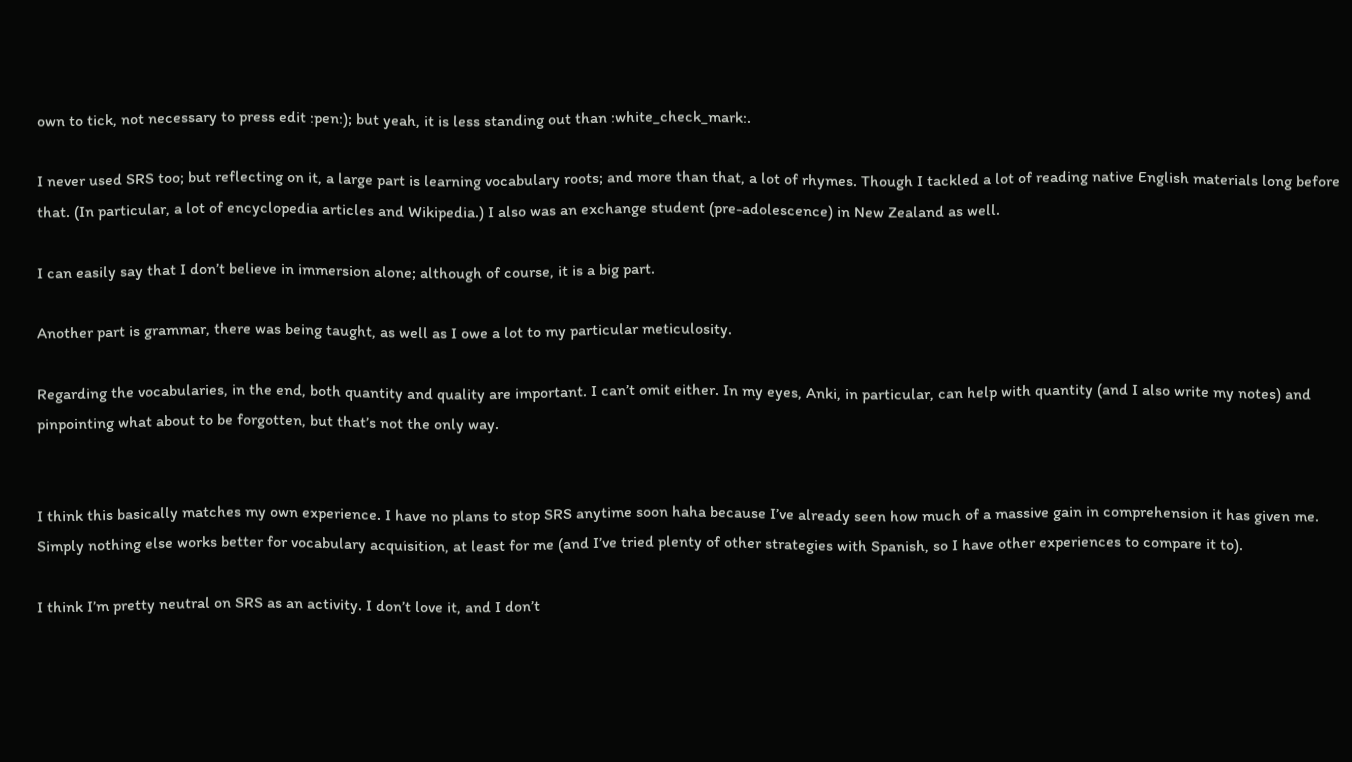own to tick, not necessary to press edit :pen:); but yeah, it is less standing out than :white_check_mark:.

I never used SRS too; but reflecting on it, a large part is learning vocabulary roots; and more than that, a lot of rhymes. Though I tackled a lot of reading native English materials long before that. (In particular, a lot of encyclopedia articles and Wikipedia.) I also was an exchange student (pre-adolescence) in New Zealand as well.

I can easily say that I don’t believe in immersion alone; although of course, it is a big part.

Another part is grammar, there was being taught, as well as I owe a lot to my particular meticulosity.

Regarding the vocabularies, in the end, both quantity and quality are important. I can’t omit either. In my eyes, Anki, in particular, can help with quantity (and I also write my notes) and pinpointing what about to be forgotten, but that’s not the only way.


I think this basically matches my own experience. I have no plans to stop SRS anytime soon haha because I’ve already seen how much of a massive gain in comprehension it has given me. Simply nothing else works better for vocabulary acquisition, at least for me (and I’ve tried plenty of other strategies with Spanish, so I have other experiences to compare it to).

I think I’m pretty neutral on SRS as an activity. I don’t love it, and I don’t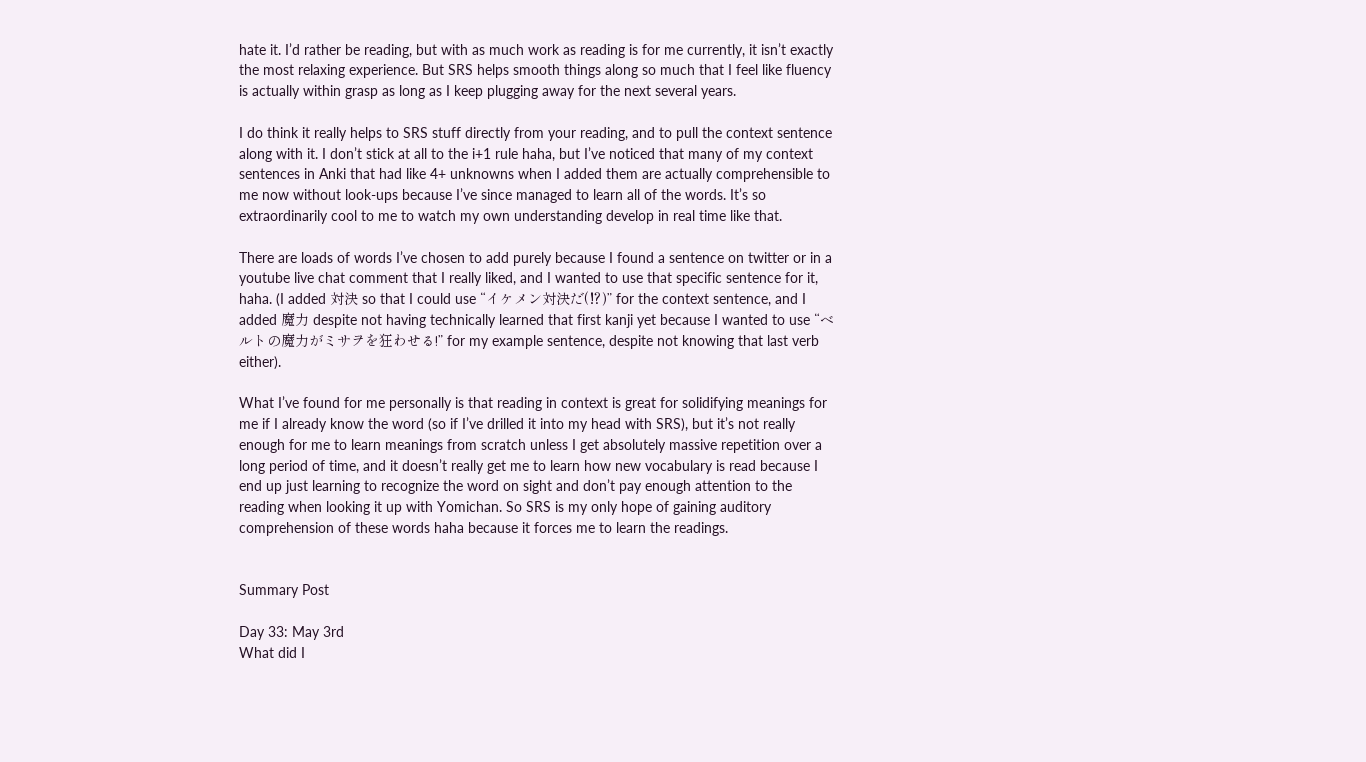hate it. I’d rather be reading, but with as much work as reading is for me currently, it isn’t exactly the most relaxing experience. But SRS helps smooth things along so much that I feel like fluency is actually within grasp as long as I keep plugging away for the next several years.

I do think it really helps to SRS stuff directly from your reading, and to pull the context sentence along with it. I don’t stick at all to the i+1 rule haha, but I’ve noticed that many of my context sentences in Anki that had like 4+ unknowns when I added them are actually comprehensible to me now without look-ups because I’ve since managed to learn all of the words. It’s so extraordinarily cool to me to watch my own understanding develop in real time like that.

There are loads of words I’ve chosen to add purely because I found a sentence on twitter or in a youtube live chat comment that I really liked, and I wanted to use that specific sentence for it, haha. (I added 対決 so that I could use “イケメン対決だ(⁉)” for the context sentence, and I added 魔力 despite not having technically learned that first kanji yet because I wanted to use “ベルトの魔力がミサヲを狂わせる!” for my example sentence, despite not knowing that last verb either).

What I’ve found for me personally is that reading in context is great for solidifying meanings for me if I already know the word (so if I’ve drilled it into my head with SRS), but it’s not really enough for me to learn meanings from scratch unless I get absolutely massive repetition over a long period of time, and it doesn’t really get me to learn how new vocabulary is read because I end up just learning to recognize the word on sight and don’t pay enough attention to the reading when looking it up with Yomichan. So SRS is my only hope of gaining auditory comprehension of these words haha because it forces me to learn the readings.


Summary Post

Day 33: May 3rd
What did I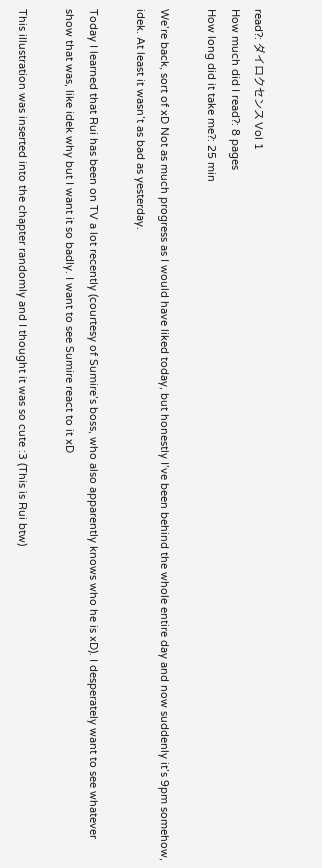read?: ダイロクセンス Vol 1
How much did I read?: 8 pages
How long did it take me?: 25 min

We’re back, sort of xD Not as much progress as I would have liked today, but honestly I’ve been behind the whole entire day and now suddenly it’s 9pm somehow, idek. At least it wasn’t as bad as yesterday.

Today I learned that Rui has been on TV a lot recently (courtesy of Sumire’s boss, who also apparently knows who he is xD). I desperately want to see whatever show that was, like idek why but I want it so badly. I want to see Sumire react to it xD

This illustration was inserted into the chapter randomly and I thought it was so cute :3 (This is Rui btw)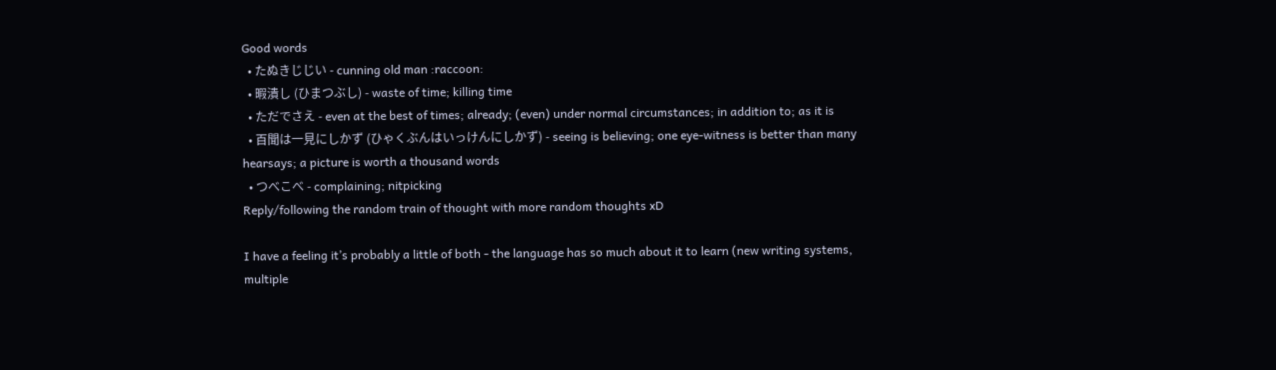Good words
  • たぬきじじい - cunning old man :raccoon:
  • 暇潰し (ひまつぶし) - waste of time; killing time
  • ただでさえ - even at the best of times; already; (even) under normal circumstances; in addition to; as it is
  • 百聞は一見にしかず (ひゃくぶんはいっけんにしかず) - seeing is believing; one eye-witness is better than many hearsays; a picture is worth a thousand words
  • つべこべ - complaining; nitpicking
Reply/following the random train of thought with more random thoughts xD

I have a feeling it’s probably a little of both - the language has so much about it to learn (new writing systems, multiple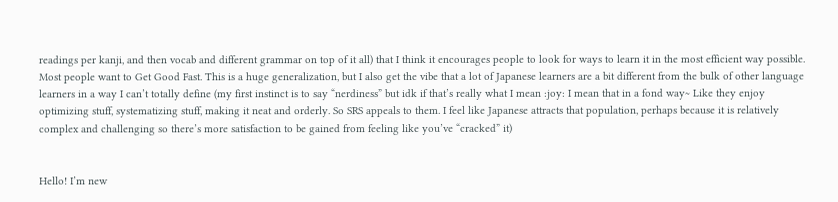readings per kanji, and then vocab and different grammar on top of it all) that I think it encourages people to look for ways to learn it in the most efficient way possible. Most people want to Get Good Fast. This is a huge generalization, but I also get the vibe that a lot of Japanese learners are a bit different from the bulk of other language learners in a way I can’t totally define (my first instinct is to say “nerdiness” but idk if that’s really what I mean :joy: I mean that in a fond way~ Like they enjoy optimizing stuff, systematizing stuff, making it neat and orderly. So SRS appeals to them. I feel like Japanese attracts that population, perhaps because it is relatively complex and challenging so there’s more satisfaction to be gained from feeling like you’ve “cracked” it)


Hello! I’m new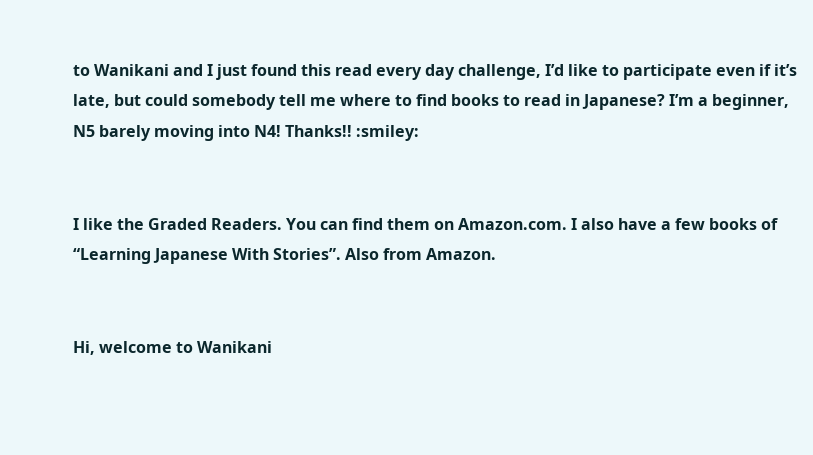to Wanikani and I just found this read every day challenge, I’d like to participate even if it’s late, but could somebody tell me where to find books to read in Japanese? I’m a beginner, N5 barely moving into N4! Thanks!! :smiley:


I like the Graded Readers. You can find them on Amazon.com. I also have a few books of “Learning Japanese With Stories”. Also from Amazon.


Hi, welcome to Wanikani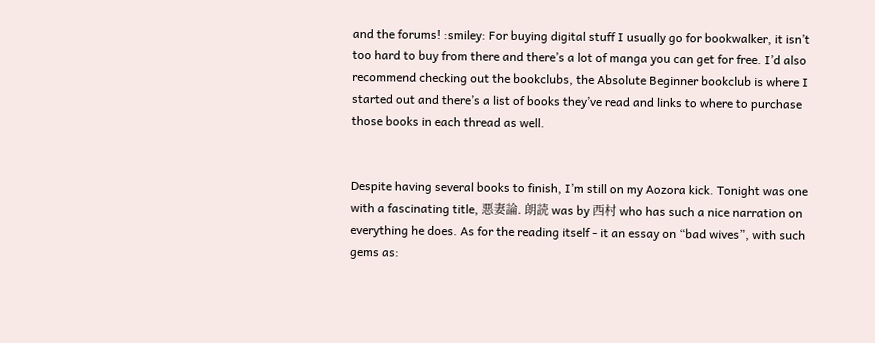and the forums! :smiley: For buying digital stuff I usually go for bookwalker, it isn’t too hard to buy from there and there’s a lot of manga you can get for free. I’d also recommend checking out the bookclubs, the Absolute Beginner bookclub is where I started out and there’s a list of books they’ve read and links to where to purchase those books in each thread as well.


Despite having several books to finish, I’m still on my Aozora kick. Tonight was one with a fascinating title, 悪妻論. 朗読 was by 西村 who has such a nice narration on everything he does. As for the reading itself - it an essay on “bad wives”, with such gems as: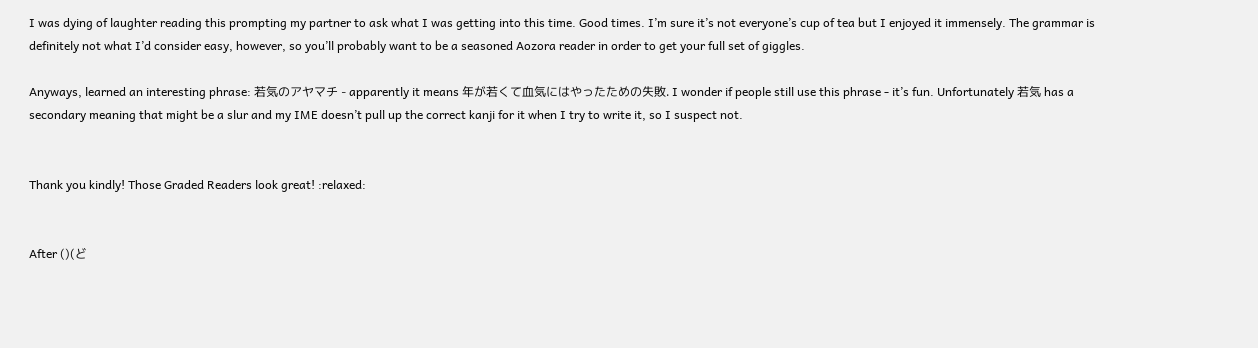I was dying of laughter reading this prompting my partner to ask what I was getting into this time. Good times. I’m sure it’s not everyone’s cup of tea but I enjoyed it immensely. The grammar is definitely not what I’d consider easy, however, so you’ll probably want to be a seasoned Aozora reader in order to get your full set of giggles.

Anyways, learned an interesting phrase: 若気のアヤマチ - apparently it means 年が若くて血気にはやったための失敗. I wonder if people still use this phrase - it’s fun. Unfortunately 若気 has a secondary meaning that might be a slur and my IME doesn’t pull up the correct kanji for it when I try to write it, so I suspect not.


Thank you kindly! Those Graded Readers look great! :relaxed:


After ()(ど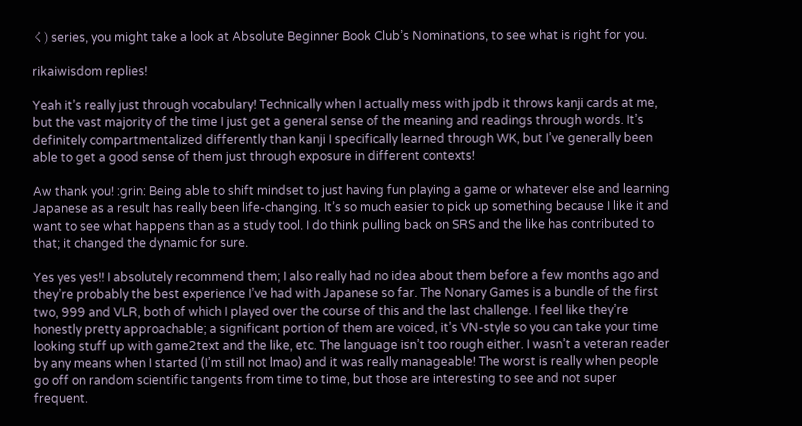く) series, you might take a look at Absolute Beginner Book Club’s Nominations, to see what is right for you.

rikaiwisdom replies!

Yeah it’s really just through vocabulary! Technically when I actually mess with jpdb it throws kanji cards at me, but the vast majority of the time I just get a general sense of the meaning and readings through words. It’s definitely compartmentalized differently than kanji I specifically learned through WK, but I’ve generally been able to get a good sense of them just through exposure in different contexts!

Aw thank you! :grin: Being able to shift mindset to just having fun playing a game or whatever else and learning Japanese as a result has really been life-changing. It’s so much easier to pick up something because I like it and want to see what happens than as a study tool. I do think pulling back on SRS and the like has contributed to that; it changed the dynamic for sure.

Yes yes yes!! I absolutely recommend them; I also really had no idea about them before a few months ago and they’re probably the best experience I’ve had with Japanese so far. The Nonary Games is a bundle of the first two, 999 and VLR, both of which I played over the course of this and the last challenge. I feel like they’re honestly pretty approachable; a significant portion of them are voiced, it’s VN-style so you can take your time looking stuff up with game2text and the like, etc. The language isn’t too rough either. I wasn’t a veteran reader by any means when I started (I’m still not lmao) and it was really manageable! The worst is really when people go off on random scientific tangents from time to time, but those are interesting to see and not super frequent.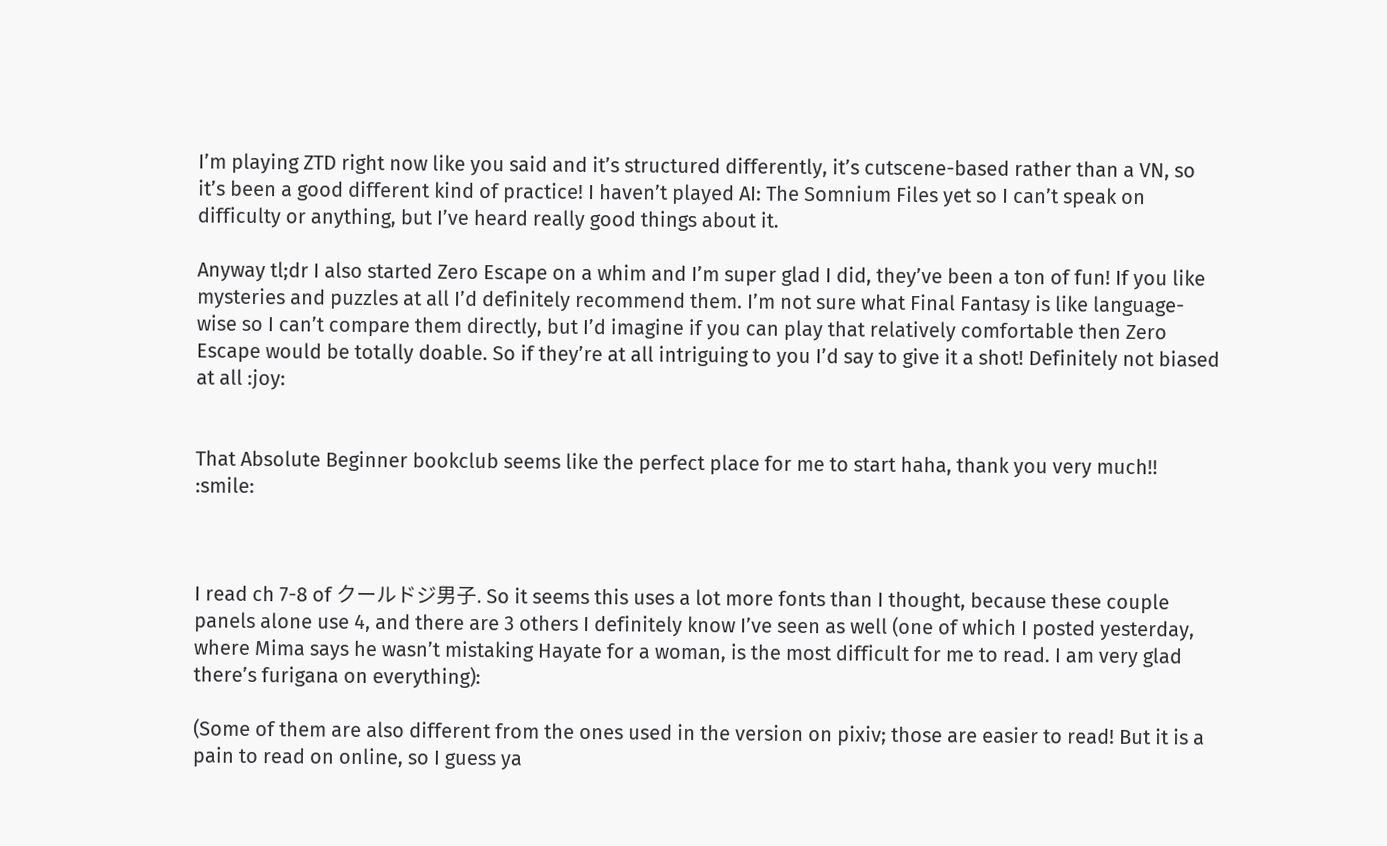I’m playing ZTD right now like you said and it’s structured differently, it’s cutscene-based rather than a VN, so it’s been a good different kind of practice! I haven’t played AI: The Somnium Files yet so I can’t speak on difficulty or anything, but I’ve heard really good things about it.

Anyway tl;dr I also started Zero Escape on a whim and I’m super glad I did, they’ve been a ton of fun! If you like mysteries and puzzles at all I’d definitely recommend them. I’m not sure what Final Fantasy is like language-wise so I can’t compare them directly, but I’d imagine if you can play that relatively comfortable then Zero Escape would be totally doable. So if they’re at all intriguing to you I’d say to give it a shot! Definitely not biased at all :joy:


That Absolute Beginner bookclub seems like the perfect place for me to start haha, thank you very much!! :smile:



I read ch 7-8 of クールドジ男子. So it seems this uses a lot more fonts than I thought, because these couple panels alone use 4, and there are 3 others I definitely know I’ve seen as well (one of which I posted yesterday, where Mima says he wasn’t mistaking Hayate for a woman, is the most difficult for me to read. I am very glad there’s furigana on everything):

(Some of them are also different from the ones used in the version on pixiv; those are easier to read! But it is a pain to read on online, so I guess ya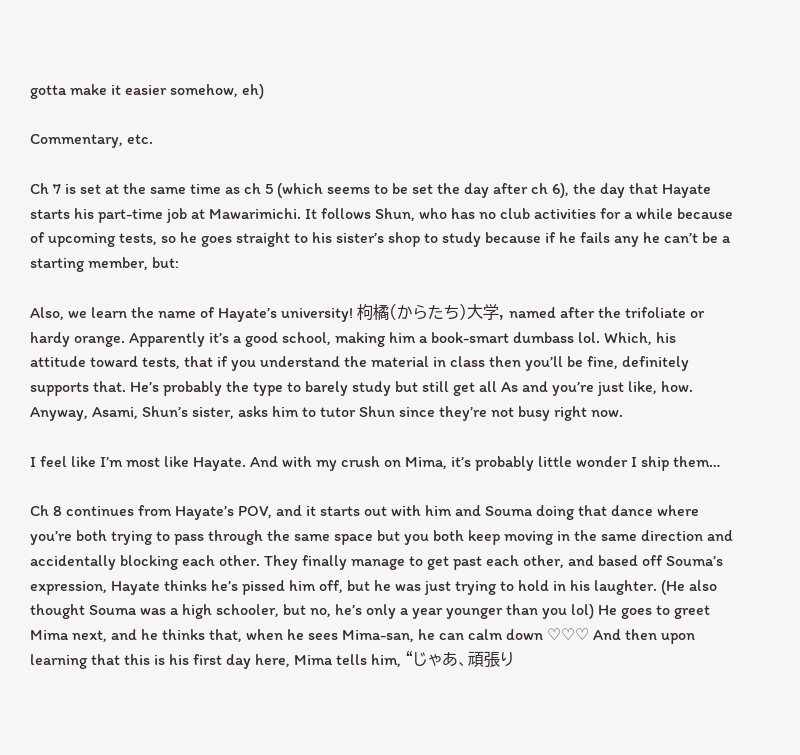gotta make it easier somehow, eh)

Commentary, etc.

Ch 7 is set at the same time as ch 5 (which seems to be set the day after ch 6), the day that Hayate starts his part-time job at Mawarimichi. It follows Shun, who has no club activities for a while because of upcoming tests, so he goes straight to his sister’s shop to study because if he fails any he can’t be a starting member, but:

Also, we learn the name of Hayate’s university! 枸橘(からたち)大学, named after the trifoliate or hardy orange. Apparently it’s a good school, making him a book-smart dumbass lol. Which, his attitude toward tests, that if you understand the material in class then you’ll be fine, definitely supports that. He’s probably the type to barely study but still get all As and you’re just like, how. Anyway, Asami, Shun’s sister, asks him to tutor Shun since they’re not busy right now.

I feel like I’m most like Hayate. And with my crush on Mima, it’s probably little wonder I ship them…

Ch 8 continues from Hayate’s POV, and it starts out with him and Souma doing that dance where you’re both trying to pass through the same space but you both keep moving in the same direction and accidentally blocking each other. They finally manage to get past each other, and based off Souma’s expression, Hayate thinks he’s pissed him off, but he was just trying to hold in his laughter. (He also thought Souma was a high schooler, but no, he’s only a year younger than you lol) He goes to greet Mima next, and he thinks that, when he sees Mima-san, he can calm down ♡♡♡ And then upon learning that this is his first day here, Mima tells him, “じゃあ、頑張り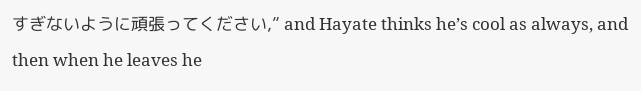すぎないように頑張ってください,” and Hayate thinks he’s cool as always, and then when he leaves he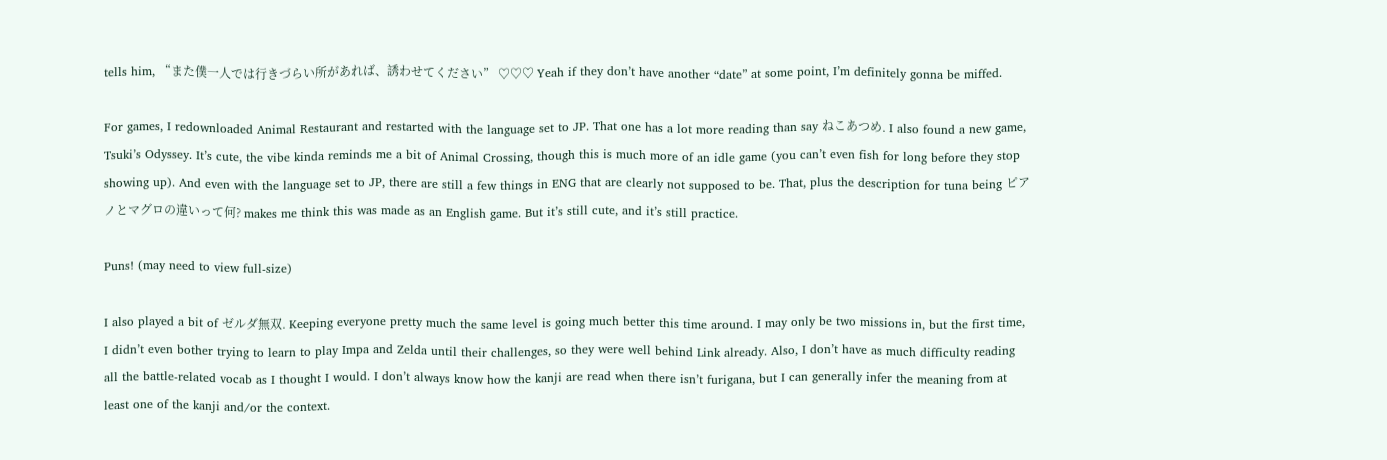tells him, “また僕一人では行きづらい所があれば、誘わせてください” ♡♡♡ Yeah if they don’t have another “date” at some point, I’m definitely gonna be miffed.

For games, I redownloaded Animal Restaurant and restarted with the language set to JP. That one has a lot more reading than say ねこあつめ. I also found a new game, Tsuki’s Odyssey. It’s cute, the vibe kinda reminds me a bit of Animal Crossing, though this is much more of an idle game (you can’t even fish for long before they stop showing up). And even with the language set to JP, there are still a few things in ENG that are clearly not supposed to be. That, plus the description for tuna being ピアノとマグロの違いって何? makes me think this was made as an English game. But it’s still cute, and it’s still practice.

Puns! (may need to view full-size)

I also played a bit of ゼルダ無双. Keeping everyone pretty much the same level is going much better this time around. I may only be two missions in, but the first time, I didn’t even bother trying to learn to play Impa and Zelda until their challenges, so they were well behind Link already. Also, I don’t have as much difficulty reading all the battle-related vocab as I thought I would. I don’t always know how the kanji are read when there isn’t furigana, but I can generally infer the meaning from at least one of the kanji and/or the context.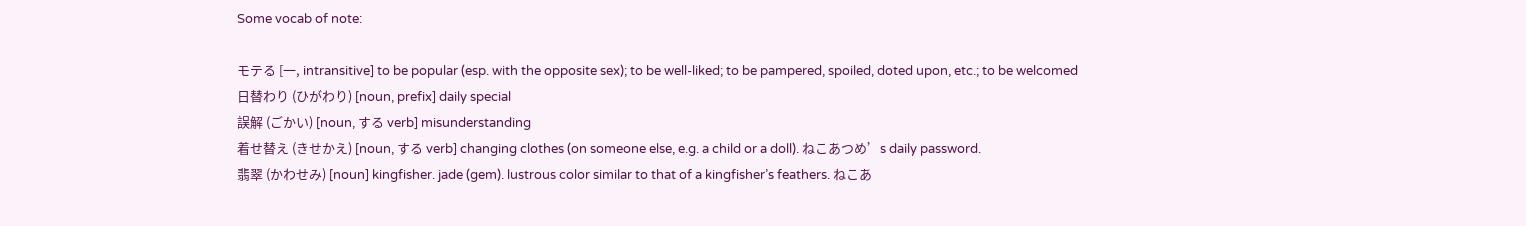Some vocab of note:

モテる [一, intransitive] to be popular (esp. with the opposite sex); to be well-liked; to be pampered, spoiled, doted upon, etc.; to be welcomed
日替わり (ひがわり) [noun, prefix] daily special
誤解 (ごかい) [noun, する verb] misunderstanding
着せ替え (きせかえ) [noun, する verb] changing clothes (on someone else, e.g. a child or a doll). ねこあつめ’s daily password.
翡翠 (かわせみ) [noun] kingfisher. jade (gem). lustrous color similar to that of a kingfisher’s feathers. ねこあ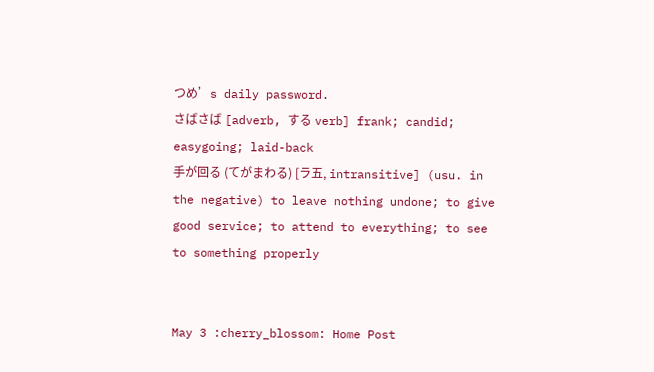つめ’s daily password.
さばさば [adverb, する verb] frank; candid; easygoing; laid-back
手が回る (てがまわる) [ラ五, intransitive] (usu. in the negative) to leave nothing undone; to give good service; to attend to everything; to see to something properly


May 3 :cherry_blossom: Home Post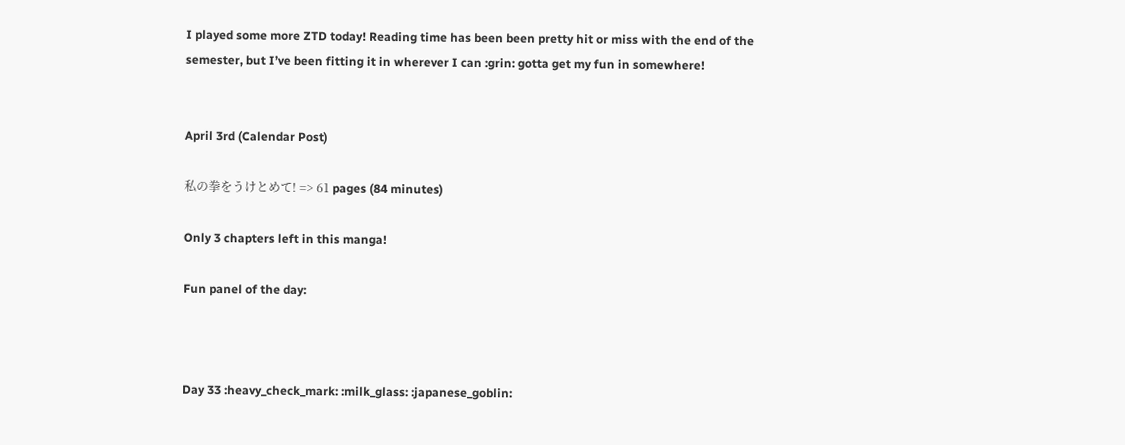I played some more ZTD today! Reading time has been been pretty hit or miss with the end of the semester, but I’ve been fitting it in wherever I can :grin: gotta get my fun in somewhere!


April 3rd (Calendar Post)

私の拳をうけとめて! => 61 pages (84 minutes)

Only 3 chapters left in this manga!

Fun panel of the day:



Day 33 :heavy_check_mark: :milk_glass: :japanese_goblin: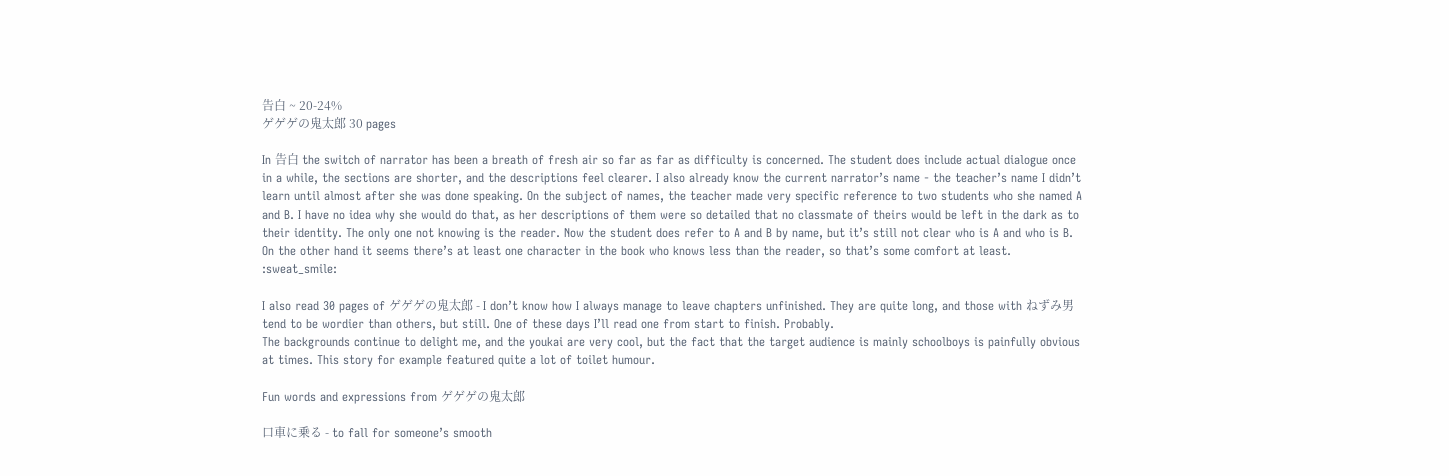告白 ~ 20-24%
ゲゲゲの鬼太郎 30 pages

In 告白 the switch of narrator has been a breath of fresh air so far as far as difficulty is concerned. The student does include actual dialogue once in a while, the sections are shorter, and the descriptions feel clearer. I also already know the current narrator’s name - the teacher’s name I didn’t learn until almost after she was done speaking. On the subject of names, the teacher made very specific reference to two students who she named A and B. I have no idea why she would do that, as her descriptions of them were so detailed that no classmate of theirs would be left in the dark as to their identity. The only one not knowing is the reader. Now the student does refer to A and B by name, but it’s still not clear who is A and who is B. On the other hand it seems there’s at least one character in the book who knows less than the reader, so that’s some comfort at least. :sweat_smile:

I also read 30 pages of ゲゲゲの鬼太郎 - I don’t know how I always manage to leave chapters unfinished. They are quite long, and those with ねずみ男 tend to be wordier than others, but still. One of these days I’ll read one from start to finish. Probably.
The backgrounds continue to delight me, and the youkai are very cool, but the fact that the target audience is mainly schoolboys is painfully obvious at times. This story for example featured quite a lot of toilet humour.

Fun words and expressions from ゲゲゲの鬼太郎

口車に乗る - to fall for someone’s smooth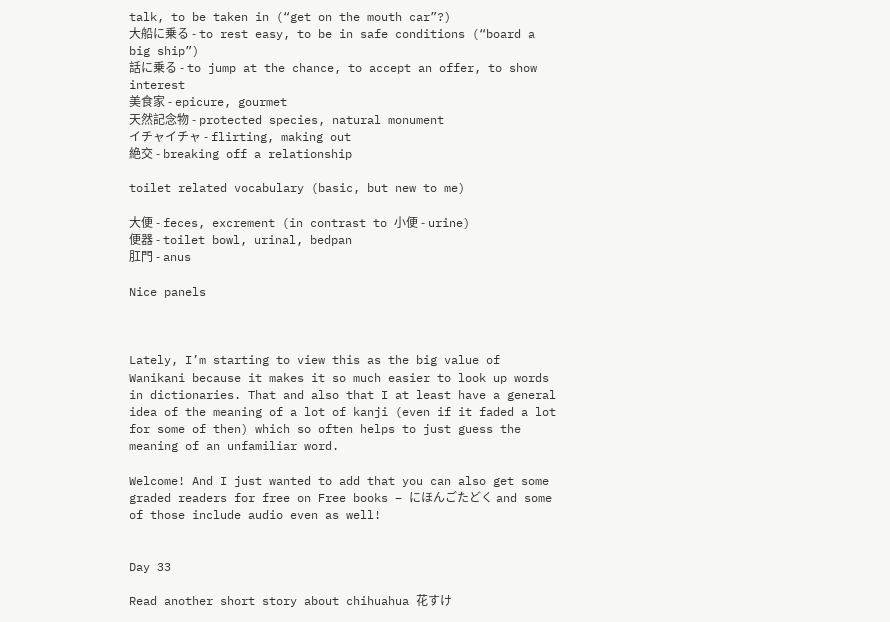talk, to be taken in (“get on the mouth car”?)
大船に乗る - to rest easy, to be in safe conditions (“board a big ship”)
話に乗る - to jump at the chance, to accept an offer, to show interest
美食家 - epicure, gourmet
天然記念物 - protected species, natural monument
イチャイチャ - flirting, making out
絶交 - breaking off a relationship

toilet related vocabulary (basic, but new to me)

大便 - feces, excrement (in contrast to 小便 - urine)
便器 - toilet bowl, urinal, bedpan
肛門 - anus

Nice panels



Lately, I’m starting to view this as the big value of Wanikani because it makes it so much easier to look up words in dictionaries. That and also that I at least have a general idea of the meaning of a lot of kanji (even if it faded a lot for some of then) which so often helps to just guess the meaning of an unfamiliar word.

Welcome! And I just wanted to add that you can also get some graded readers for free on Free books – にほんごたどく and some of those include audio even as well!


Day 33

Read another short story about chihuahua 花すけ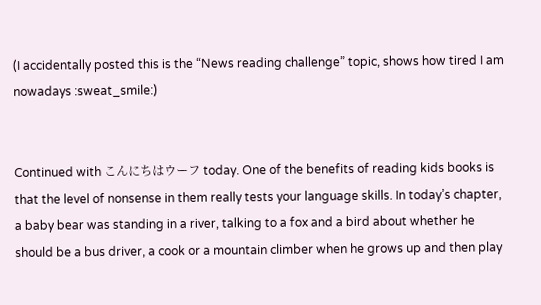(I accidentally posted this is the “News reading challenge” topic, shows how tired I am nowadays :sweat_smile:)


Continued with こんにちはウーフ today. One of the benefits of reading kids books is that the level of nonsense in them really tests your language skills. In today’s chapter, a baby bear was standing in a river, talking to a fox and a bird about whether he should be a bus driver, a cook or a mountain climber when he grows up and then play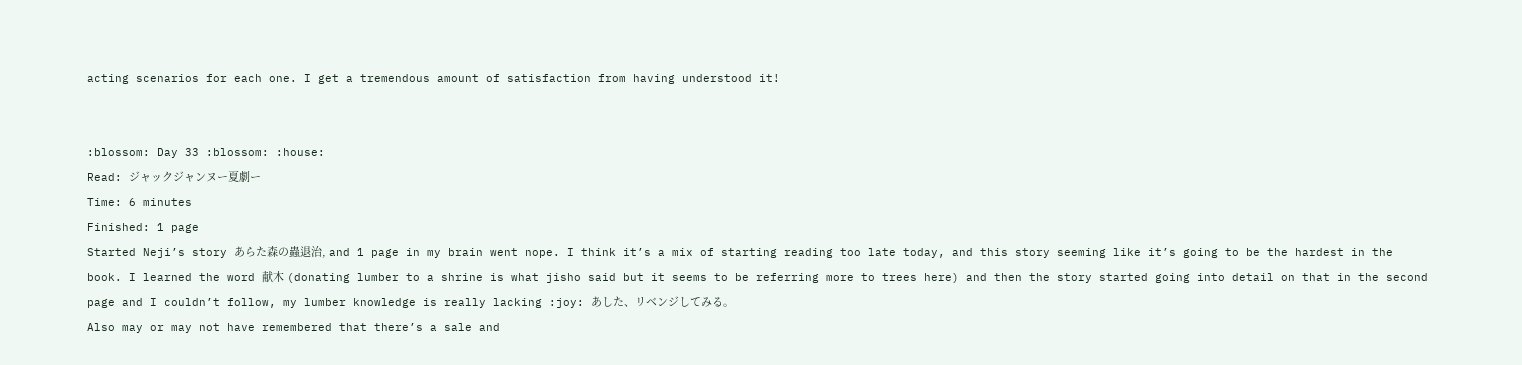acting scenarios for each one. I get a tremendous amount of satisfaction from having understood it!


:blossom: Day 33 :blossom: :house:
Read: ジャックジャンヌー夏劇ー
Time: 6 minutes
Finished: 1 page
Started Neji’s story あらた森の蟲退治, and 1 page in my brain went nope. I think it’s a mix of starting reading too late today, and this story seeming like it’s going to be the hardest in the book. I learned the word 献木 (donating lumber to a shrine is what jisho said but it seems to be referring more to trees here) and then the story started going into detail on that in the second page and I couldn’t follow, my lumber knowledge is really lacking :joy: あした、リベンジしてみる。
Also may or may not have remembered that there’s a sale and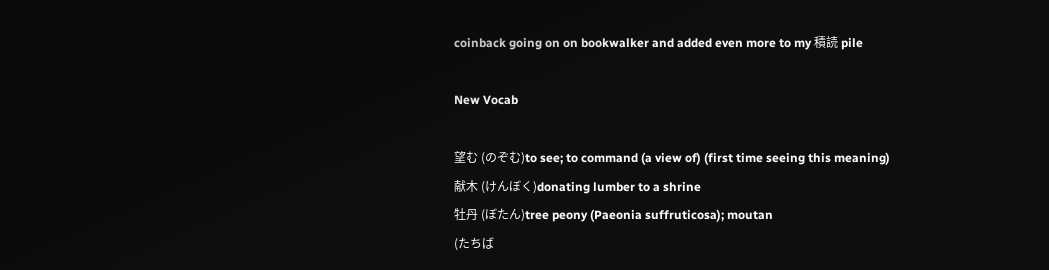coinback going on on bookwalker and added even more to my 積読 pile

New Vocab

望む (のぞむ)to see; to command (a view of) (first time seeing this meaning)
献木 (けんぼく)donating lumber to a shrine
牡丹 (ぼたん)tree peony (Paeonia suffruticosa); moutan
(たちば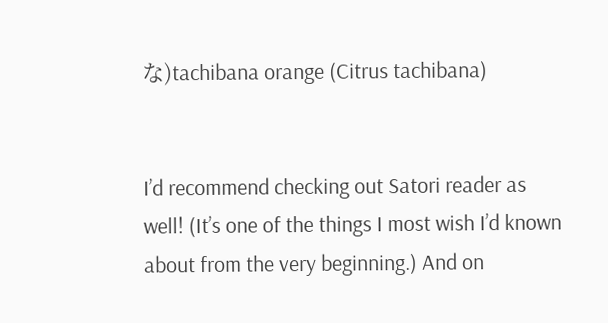な)tachibana orange (Citrus tachibana)


I’d recommend checking out Satori reader as well! (It’s one of the things I most wish I’d known about from the very beginning.) And on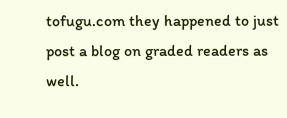tofugu.com they happened to just post a blog on graded readers as well.